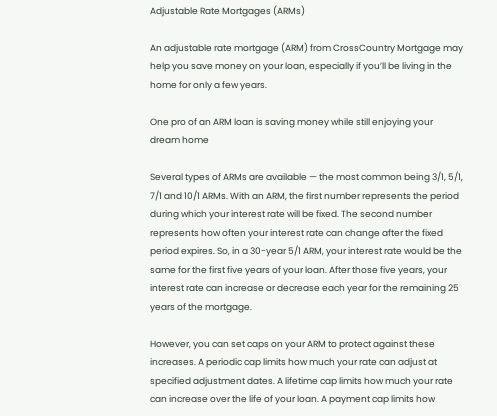Adjustable Rate Mortgages (ARMs)

An adjustable rate mortgage (ARM) from CrossCountry Mortgage may help you save money on your loan, especially if you’ll be living in the home for only a few years.

One pro of an ARM loan is saving money while still enjoying your dream home

Several types of ARMs are available — the most common being 3/1, 5/1, 7/1 and 10/1 ARMs. With an ARM, the first number represents the period during which your interest rate will be fixed. The second number represents how often your interest rate can change after the fixed period expires. So, in a 30-year 5/1 ARM, your interest rate would be the same for the first five years of your loan. After those five years, your interest rate can increase or decrease each year for the remaining 25 years of the mortgage.

However, you can set caps on your ARM to protect against these increases. A periodic cap limits how much your rate can adjust at specified adjustment dates. A lifetime cap limits how much your rate can increase over the life of your loan. A payment cap limits how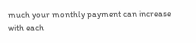much your monthly payment can increase with each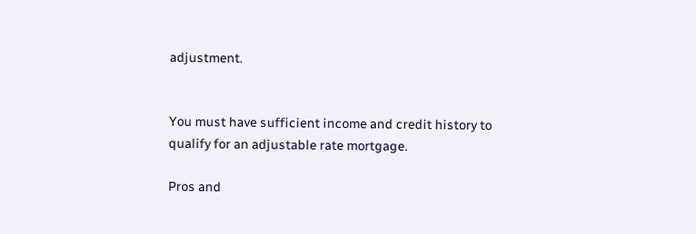adjustment.


You must have sufficient income and credit history to qualify for an adjustable rate mortgage.

Pros and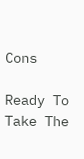Cons

Ready To Take The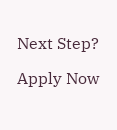Next Step?

Apply Now